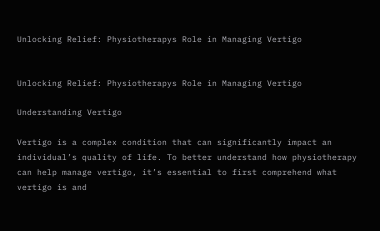Unlocking Relief: Physiotherapys Role in Managing Vertigo


Unlocking Relief: Physiotherapys Role in Managing Vertigo

Understanding Vertigo

Vertigo is a complex condition that can significantly impact an individual’s quality of life. To better understand how physiotherapy can help manage vertigo, it’s essential to first comprehend what vertigo is and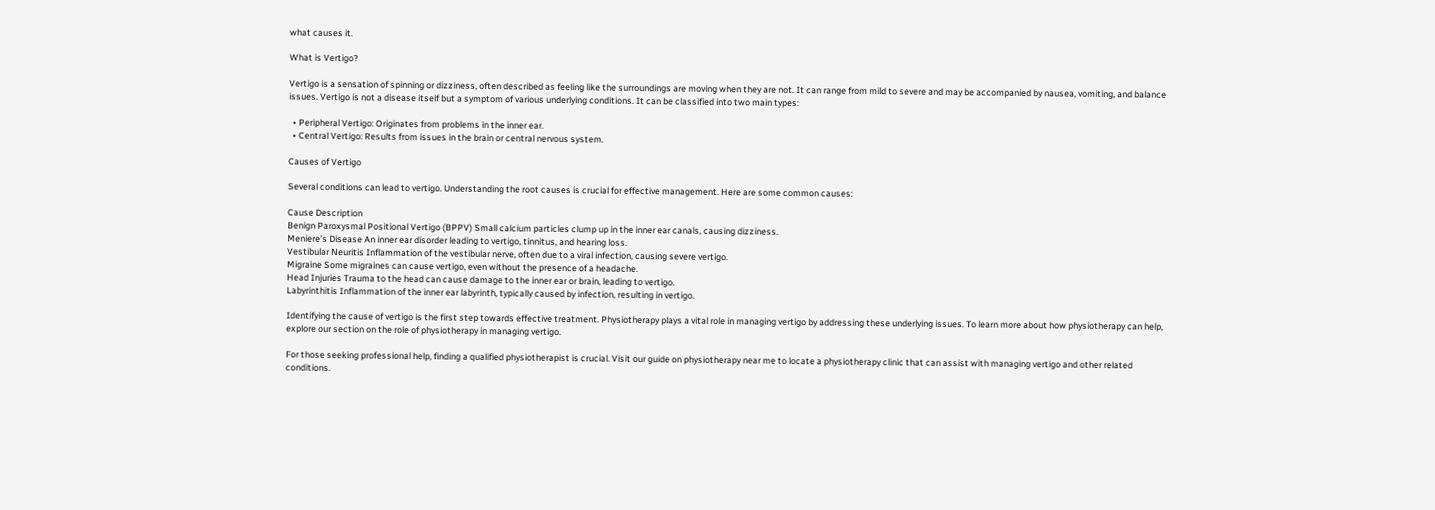what causes it.

What is Vertigo?

Vertigo is a sensation of spinning or dizziness, often described as feeling like the surroundings are moving when they are not. It can range from mild to severe and may be accompanied by nausea, vomiting, and balance issues. Vertigo is not a disease itself but a symptom of various underlying conditions. It can be classified into two main types:

  • Peripheral Vertigo: Originates from problems in the inner ear.
  • Central Vertigo: Results from issues in the brain or central nervous system.

Causes of Vertigo

Several conditions can lead to vertigo. Understanding the root causes is crucial for effective management. Here are some common causes:

Cause Description
Benign Paroxysmal Positional Vertigo (BPPV) Small calcium particles clump up in the inner ear canals, causing dizziness.
Meniere’s Disease An inner ear disorder leading to vertigo, tinnitus, and hearing loss.
Vestibular Neuritis Inflammation of the vestibular nerve, often due to a viral infection, causing severe vertigo.
Migraine Some migraines can cause vertigo, even without the presence of a headache.
Head Injuries Trauma to the head can cause damage to the inner ear or brain, leading to vertigo.
Labyrinthitis Inflammation of the inner ear labyrinth, typically caused by infection, resulting in vertigo.

Identifying the cause of vertigo is the first step towards effective treatment. Physiotherapy plays a vital role in managing vertigo by addressing these underlying issues. To learn more about how physiotherapy can help, explore our section on the role of physiotherapy in managing vertigo.

For those seeking professional help, finding a qualified physiotherapist is crucial. Visit our guide on physiotherapy near me to locate a physiotherapy clinic that can assist with managing vertigo and other related conditions.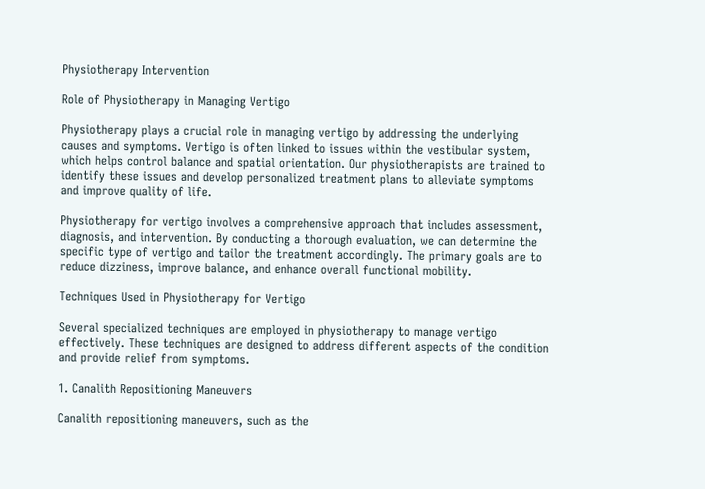Physiotherapy Intervention

Role of Physiotherapy in Managing Vertigo

Physiotherapy plays a crucial role in managing vertigo by addressing the underlying causes and symptoms. Vertigo is often linked to issues within the vestibular system, which helps control balance and spatial orientation. Our physiotherapists are trained to identify these issues and develop personalized treatment plans to alleviate symptoms and improve quality of life.

Physiotherapy for vertigo involves a comprehensive approach that includes assessment, diagnosis, and intervention. By conducting a thorough evaluation, we can determine the specific type of vertigo and tailor the treatment accordingly. The primary goals are to reduce dizziness, improve balance, and enhance overall functional mobility.

Techniques Used in Physiotherapy for Vertigo

Several specialized techniques are employed in physiotherapy to manage vertigo effectively. These techniques are designed to address different aspects of the condition and provide relief from symptoms.

1. Canalith Repositioning Maneuvers

Canalith repositioning maneuvers, such as the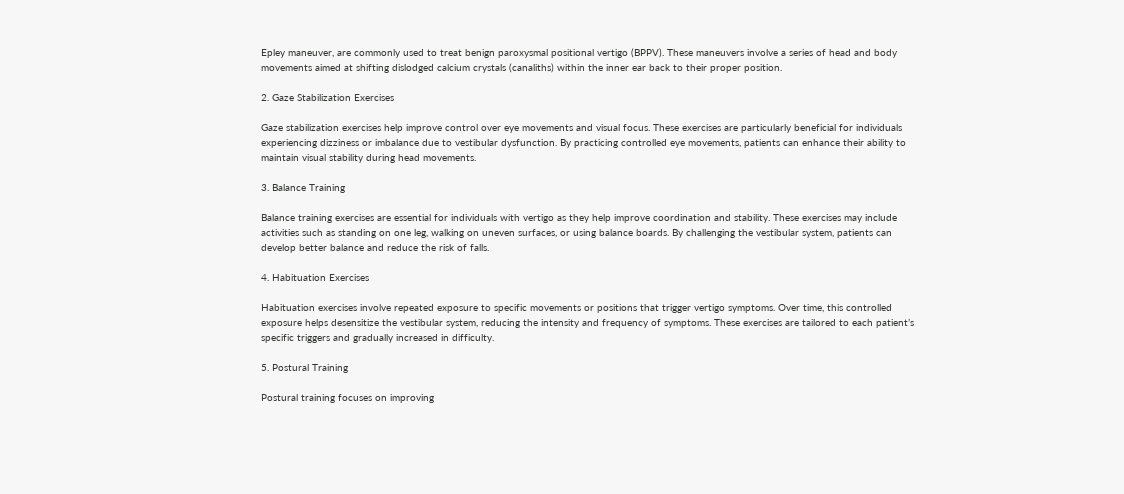Epley maneuver, are commonly used to treat benign paroxysmal positional vertigo (BPPV). These maneuvers involve a series of head and body movements aimed at shifting dislodged calcium crystals (canaliths) within the inner ear back to their proper position.

2. Gaze Stabilization Exercises

Gaze stabilization exercises help improve control over eye movements and visual focus. These exercises are particularly beneficial for individuals experiencing dizziness or imbalance due to vestibular dysfunction. By practicing controlled eye movements, patients can enhance their ability to maintain visual stability during head movements.

3. Balance Training

Balance training exercises are essential for individuals with vertigo as they help improve coordination and stability. These exercises may include activities such as standing on one leg, walking on uneven surfaces, or using balance boards. By challenging the vestibular system, patients can develop better balance and reduce the risk of falls.

4. Habituation Exercises

Habituation exercises involve repeated exposure to specific movements or positions that trigger vertigo symptoms. Over time, this controlled exposure helps desensitize the vestibular system, reducing the intensity and frequency of symptoms. These exercises are tailored to each patient’s specific triggers and gradually increased in difficulty.

5. Postural Training

Postural training focuses on improving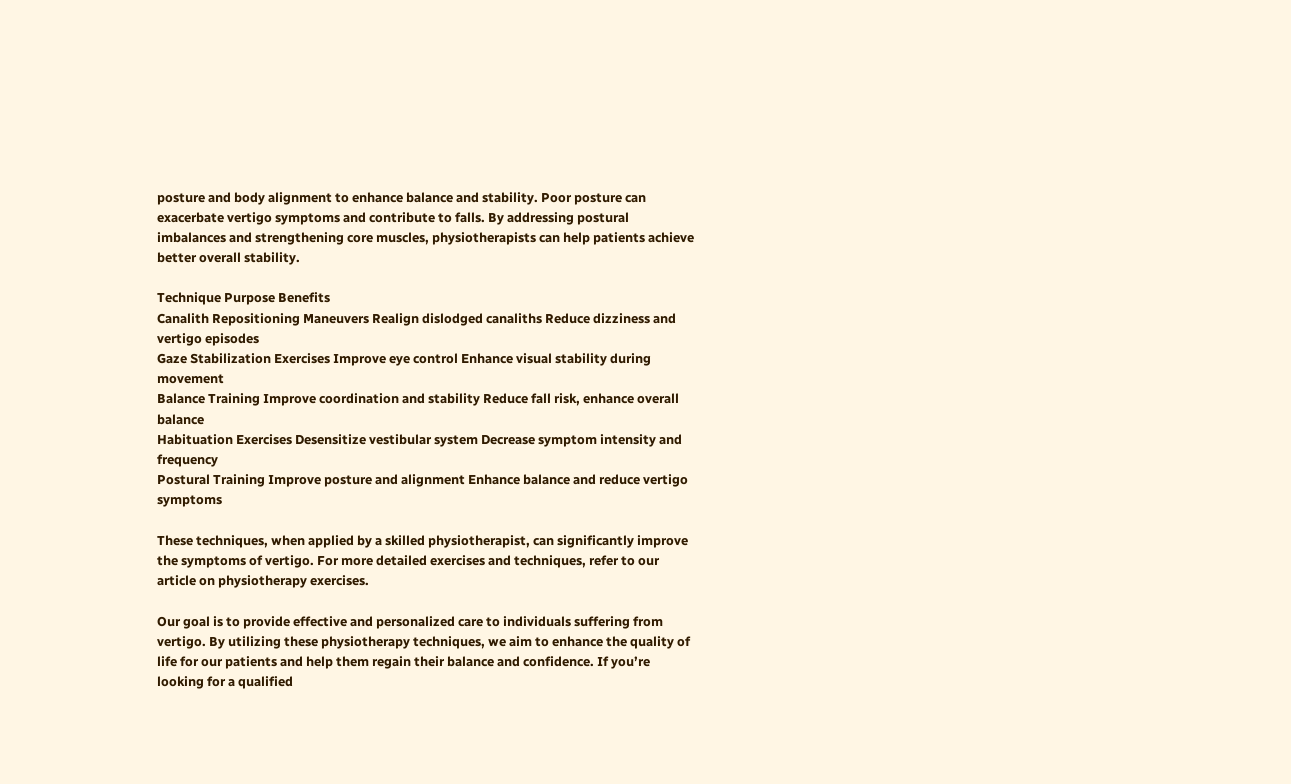posture and body alignment to enhance balance and stability. Poor posture can exacerbate vertigo symptoms and contribute to falls. By addressing postural imbalances and strengthening core muscles, physiotherapists can help patients achieve better overall stability.

Technique Purpose Benefits
Canalith Repositioning Maneuvers Realign dislodged canaliths Reduce dizziness and vertigo episodes
Gaze Stabilization Exercises Improve eye control Enhance visual stability during movement
Balance Training Improve coordination and stability Reduce fall risk, enhance overall balance
Habituation Exercises Desensitize vestibular system Decrease symptom intensity and frequency
Postural Training Improve posture and alignment Enhance balance and reduce vertigo symptoms

These techniques, when applied by a skilled physiotherapist, can significantly improve the symptoms of vertigo. For more detailed exercises and techniques, refer to our article on physiotherapy exercises.

Our goal is to provide effective and personalized care to individuals suffering from vertigo. By utilizing these physiotherapy techniques, we aim to enhance the quality of life for our patients and help them regain their balance and confidence. If you’re looking for a qualified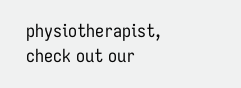physiotherapist, check out our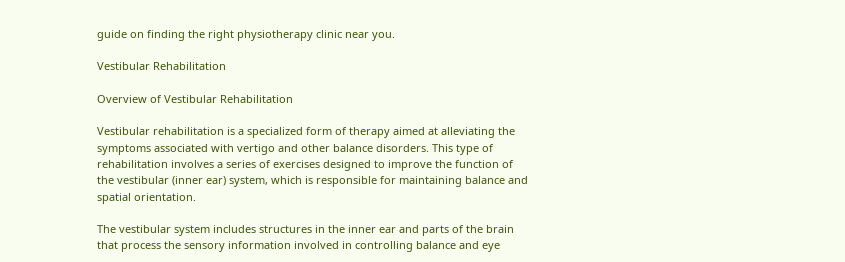guide on finding the right physiotherapy clinic near you.

Vestibular Rehabilitation

Overview of Vestibular Rehabilitation

Vestibular rehabilitation is a specialized form of therapy aimed at alleviating the symptoms associated with vertigo and other balance disorders. This type of rehabilitation involves a series of exercises designed to improve the function of the vestibular (inner ear) system, which is responsible for maintaining balance and spatial orientation.

The vestibular system includes structures in the inner ear and parts of the brain that process the sensory information involved in controlling balance and eye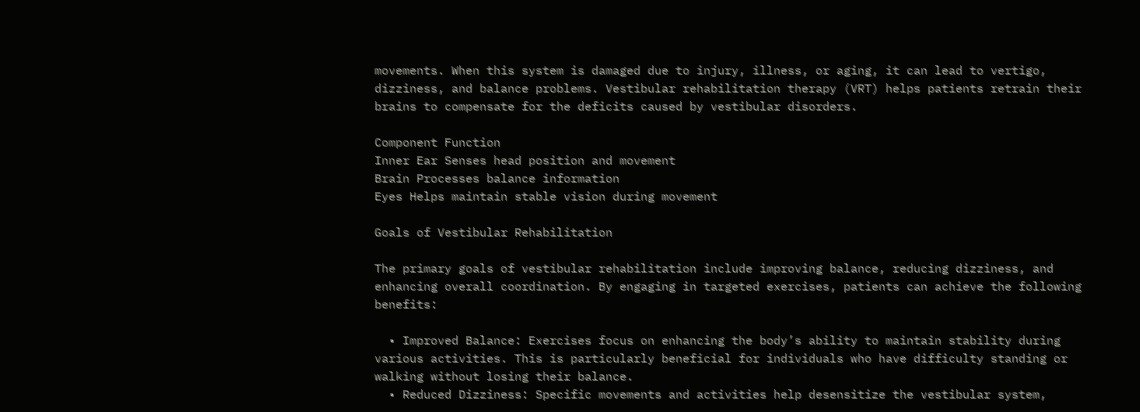movements. When this system is damaged due to injury, illness, or aging, it can lead to vertigo, dizziness, and balance problems. Vestibular rehabilitation therapy (VRT) helps patients retrain their brains to compensate for the deficits caused by vestibular disorders.

Component Function
Inner Ear Senses head position and movement
Brain Processes balance information
Eyes Helps maintain stable vision during movement

Goals of Vestibular Rehabilitation

The primary goals of vestibular rehabilitation include improving balance, reducing dizziness, and enhancing overall coordination. By engaging in targeted exercises, patients can achieve the following benefits:

  • Improved Balance: Exercises focus on enhancing the body’s ability to maintain stability during various activities. This is particularly beneficial for individuals who have difficulty standing or walking without losing their balance.
  • Reduced Dizziness: Specific movements and activities help desensitize the vestibular system,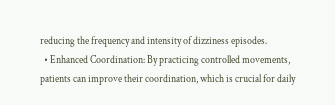reducing the frequency and intensity of dizziness episodes.
  • Enhanced Coordination: By practicing controlled movements, patients can improve their coordination, which is crucial for daily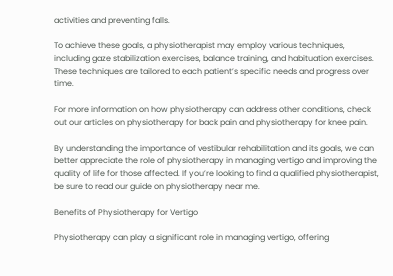activities and preventing falls.

To achieve these goals, a physiotherapist may employ various techniques, including gaze stabilization exercises, balance training, and habituation exercises. These techniques are tailored to each patient’s specific needs and progress over time.

For more information on how physiotherapy can address other conditions, check out our articles on physiotherapy for back pain and physiotherapy for knee pain.

By understanding the importance of vestibular rehabilitation and its goals, we can better appreciate the role of physiotherapy in managing vertigo and improving the quality of life for those affected. If you’re looking to find a qualified physiotherapist, be sure to read our guide on physiotherapy near me.

Benefits of Physiotherapy for Vertigo

Physiotherapy can play a significant role in managing vertigo, offering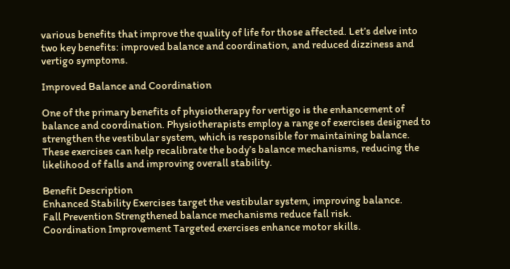various benefits that improve the quality of life for those affected. Let’s delve into two key benefits: improved balance and coordination, and reduced dizziness and vertigo symptoms.

Improved Balance and Coordination

One of the primary benefits of physiotherapy for vertigo is the enhancement of balance and coordination. Physiotherapists employ a range of exercises designed to strengthen the vestibular system, which is responsible for maintaining balance. These exercises can help recalibrate the body’s balance mechanisms, reducing the likelihood of falls and improving overall stability.

Benefit Description
Enhanced Stability Exercises target the vestibular system, improving balance.
Fall Prevention Strengthened balance mechanisms reduce fall risk.
Coordination Improvement Targeted exercises enhance motor skills.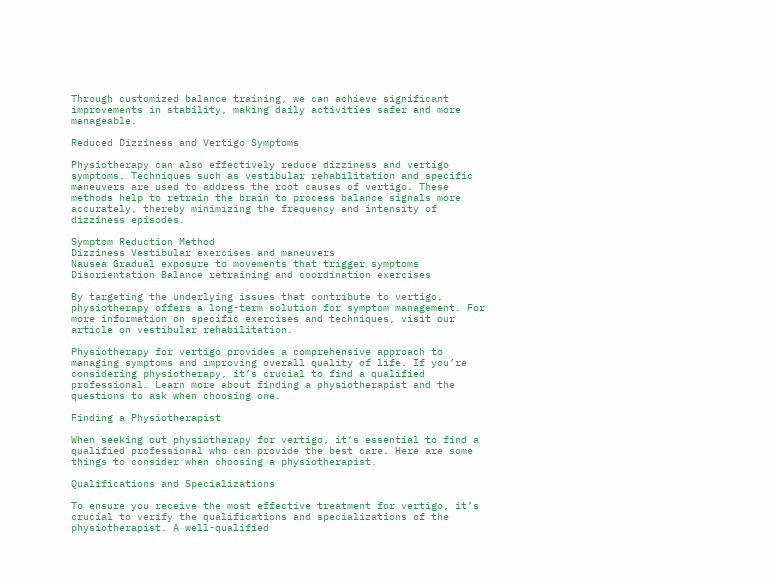Through customized balance training, we can achieve significant improvements in stability, making daily activities safer and more manageable.

Reduced Dizziness and Vertigo Symptoms

Physiotherapy can also effectively reduce dizziness and vertigo symptoms. Techniques such as vestibular rehabilitation and specific maneuvers are used to address the root causes of vertigo. These methods help to retrain the brain to process balance signals more accurately, thereby minimizing the frequency and intensity of dizziness episodes.

Symptom Reduction Method
Dizziness Vestibular exercises and maneuvers
Nausea Gradual exposure to movements that trigger symptoms
Disorientation Balance retraining and coordination exercises

By targeting the underlying issues that contribute to vertigo, physiotherapy offers a long-term solution for symptom management. For more information on specific exercises and techniques, visit our article on vestibular rehabilitation.

Physiotherapy for vertigo provides a comprehensive approach to managing symptoms and improving overall quality of life. If you’re considering physiotherapy, it’s crucial to find a qualified professional. Learn more about finding a physiotherapist and the questions to ask when choosing one.

Finding a Physiotherapist

When seeking out physiotherapy for vertigo, it’s essential to find a qualified professional who can provide the best care. Here are some things to consider when choosing a physiotherapist.

Qualifications and Specializations

To ensure you receive the most effective treatment for vertigo, it’s crucial to verify the qualifications and specializations of the physiotherapist. A well-qualified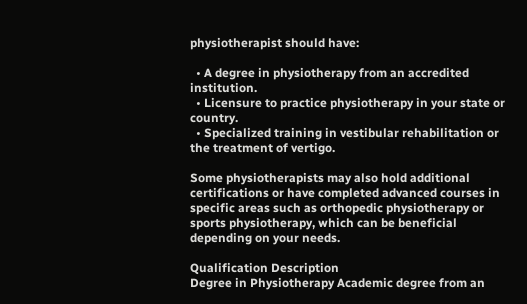physiotherapist should have:

  • A degree in physiotherapy from an accredited institution.
  • Licensure to practice physiotherapy in your state or country.
  • Specialized training in vestibular rehabilitation or the treatment of vertigo.

Some physiotherapists may also hold additional certifications or have completed advanced courses in specific areas such as orthopedic physiotherapy or sports physiotherapy, which can be beneficial depending on your needs.

Qualification Description
Degree in Physiotherapy Academic degree from an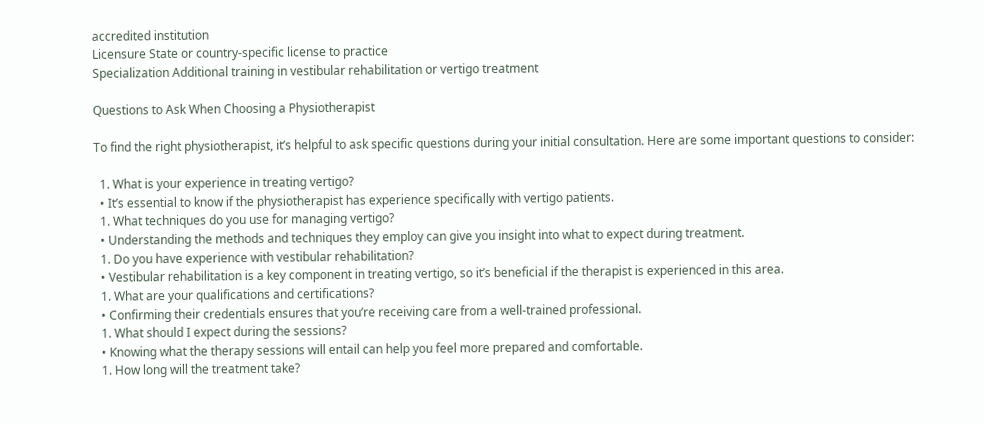accredited institution
Licensure State or country-specific license to practice
Specialization Additional training in vestibular rehabilitation or vertigo treatment

Questions to Ask When Choosing a Physiotherapist

To find the right physiotherapist, it’s helpful to ask specific questions during your initial consultation. Here are some important questions to consider:

  1. What is your experience in treating vertigo?
  • It’s essential to know if the physiotherapist has experience specifically with vertigo patients.
  1. What techniques do you use for managing vertigo?
  • Understanding the methods and techniques they employ can give you insight into what to expect during treatment.
  1. Do you have experience with vestibular rehabilitation?
  • Vestibular rehabilitation is a key component in treating vertigo, so it’s beneficial if the therapist is experienced in this area.
  1. What are your qualifications and certifications?
  • Confirming their credentials ensures that you’re receiving care from a well-trained professional.
  1. What should I expect during the sessions?
  • Knowing what the therapy sessions will entail can help you feel more prepared and comfortable.
  1. How long will the treatment take?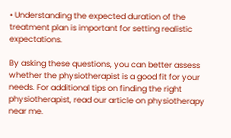• Understanding the expected duration of the treatment plan is important for setting realistic expectations.

By asking these questions, you can better assess whether the physiotherapist is a good fit for your needs. For additional tips on finding the right physiotherapist, read our article on physiotherapy near me.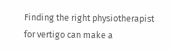Finding the right physiotherapist for vertigo can make a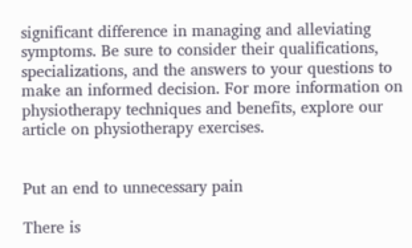significant difference in managing and alleviating symptoms. Be sure to consider their qualifications, specializations, and the answers to your questions to make an informed decision. For more information on physiotherapy techniques and benefits, explore our article on physiotherapy exercises.


Put an end to unnecessary pain

There is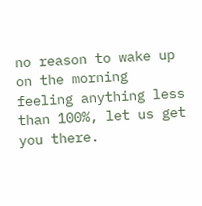no reason to wake up on the morning feeling anything less than 100%, let us get you there.